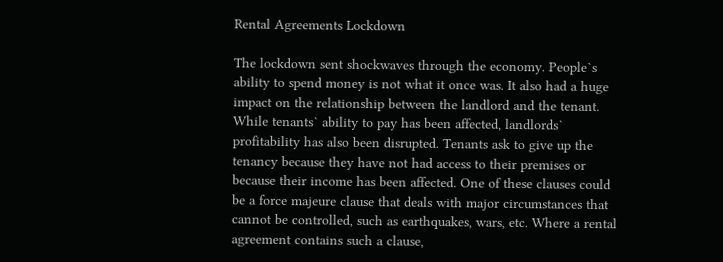Rental Agreements Lockdown

The lockdown sent shockwaves through the economy. People`s ability to spend money is not what it once was. It also had a huge impact on the relationship between the landlord and the tenant. While tenants` ability to pay has been affected, landlords` profitability has also been disrupted. Tenants ask to give up the tenancy because they have not had access to their premises or because their income has been affected. One of these clauses could be a force majeure clause that deals with major circumstances that cannot be controlled, such as earthquakes, wars, etc. Where a rental agreement contains such a clause,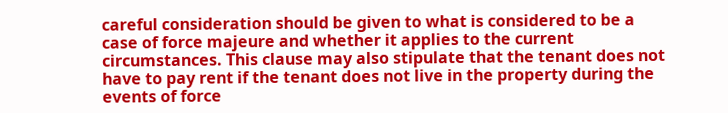careful consideration should be given to what is considered to be a case of force majeure and whether it applies to the current circumstances. This clause may also stipulate that the tenant does not have to pay rent if the tenant does not live in the property during the events of force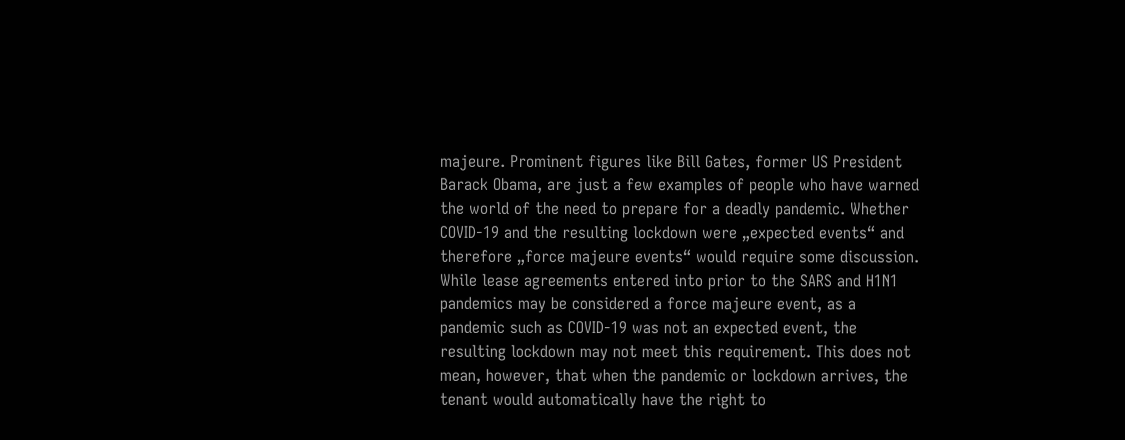majeure. Prominent figures like Bill Gates, former US President Barack Obama, are just a few examples of people who have warned the world of the need to prepare for a deadly pandemic. Whether COVID-19 and the resulting lockdown were „expected events“ and therefore „force majeure events“ would require some discussion. While lease agreements entered into prior to the SARS and H1N1 pandemics may be considered a force majeure event, as a pandemic such as COVID-19 was not an expected event, the resulting lockdown may not meet this requirement. This does not mean, however, that when the pandemic or lockdown arrives, the tenant would automatically have the right to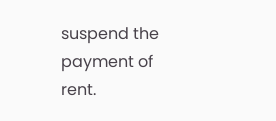suspend the payment of rent.